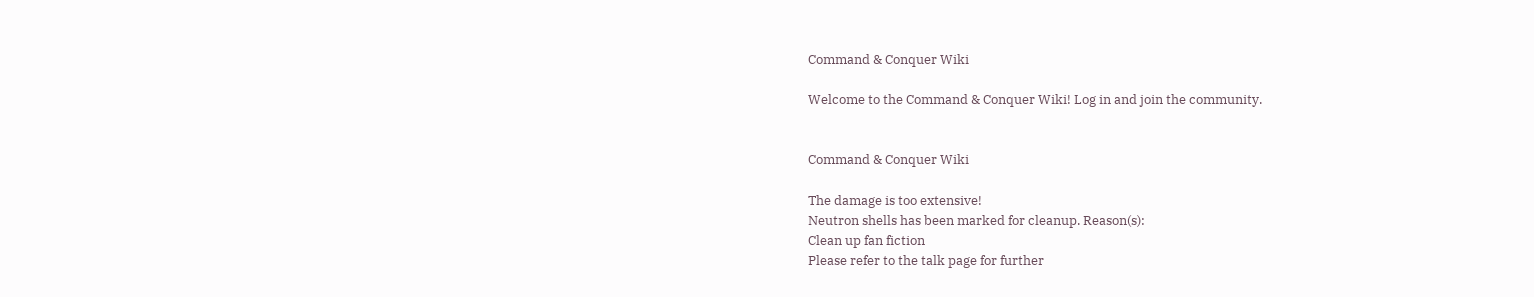Command & Conquer Wiki

Welcome to the Command & Conquer Wiki! Log in and join the community.


Command & Conquer Wiki

The damage is too extensive!
Neutron shells has been marked for cleanup. Reason(s):
Clean up fan fiction
Please refer to the talk page for further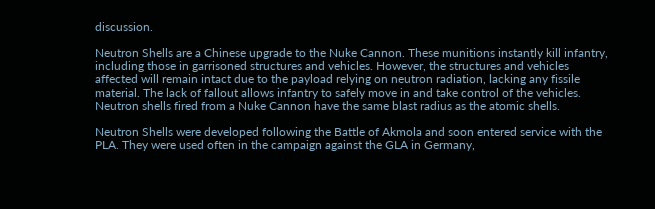discussion.

Neutron Shells are a Chinese upgrade to the Nuke Cannon. These munitions instantly kill infantry, including those in garrisoned structures and vehicles. However, the structures and vehicles affected will remain intact due to the payload relying on neutron radiation, lacking any fissile material. The lack of fallout allows infantry to safely move in and take control of the vehicles. Neutron shells fired from a Nuke Cannon have the same blast radius as the atomic shells.

Neutron Shells were developed following the Battle of Akmola and soon entered service with the PLA. They were used often in the campaign against the GLA in Germany,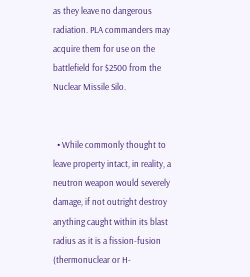as they leave no dangerous radiation. PLA commanders may acquire them for use on the battlefield for $2500 from the Nuclear Missile Silo.


  • While commonly thought to leave property intact, in reality, a neutron weapon would severely damage, if not outright destroy anything caught within its blast radius as it is a fission-fusion (thermonuclear or H-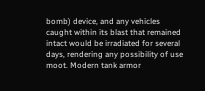bomb) device, and any vehicles caught within its blast that remained intact would be irradiated for several days, rendering any possibility of use moot. Modern tank armor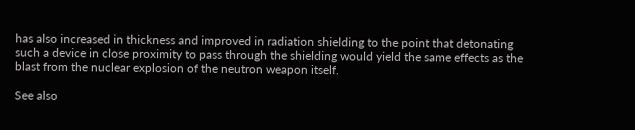has also increased in thickness and improved in radiation shielding to the point that detonating such a device in close proximity to pass through the shielding would yield the same effects as the blast from the nuclear explosion of the neutron weapon itself.

See also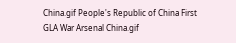China.gif People's Republic of China First GLA War Arsenal China.gif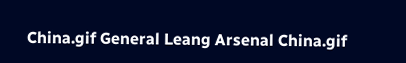China.gif General Leang Arsenal China.gif